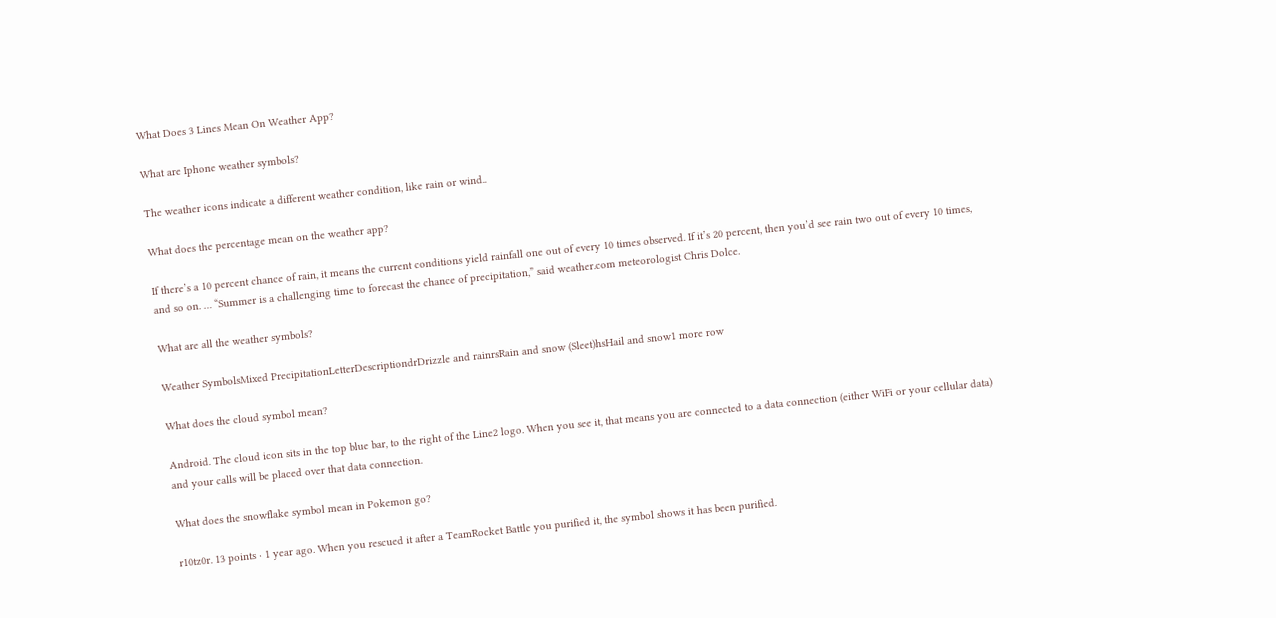What Does 3 Lines Mean On Weather App?

What are Iphone weather symbols?

The weather icons indicate a different weather condition, like rain or wind..

What does the percentage mean on the weather app?

If there’s a 10 percent chance of rain, it means the current conditions yield rainfall one out of every 10 times observed. If it’s 20 percent, then you’d see rain two out of every 10 times, and so on. … “Summer is a challenging time to forecast the chance of precipitation,” said weather.com meteorologist Chris Dolce.

What are all the weather symbols?

Weather SymbolsMixed PrecipitationLetterDescriptiondrDrizzle and rainrsRain and snow (Sleet)hsHail and snow1 more row

What does the cloud symbol mean?

Android. The cloud icon sits in the top blue bar, to the right of the Line2 logo. When you see it, that means you are connected to a data connection (either WiFi or your cellular data) and your calls will be placed over that data connection.

What does the snowflake symbol mean in Pokemon go?

r10tz0r. 13 points · 1 year ago. When you rescued it after a TeamRocket Battle you purified it, the symbol shows it has been purified.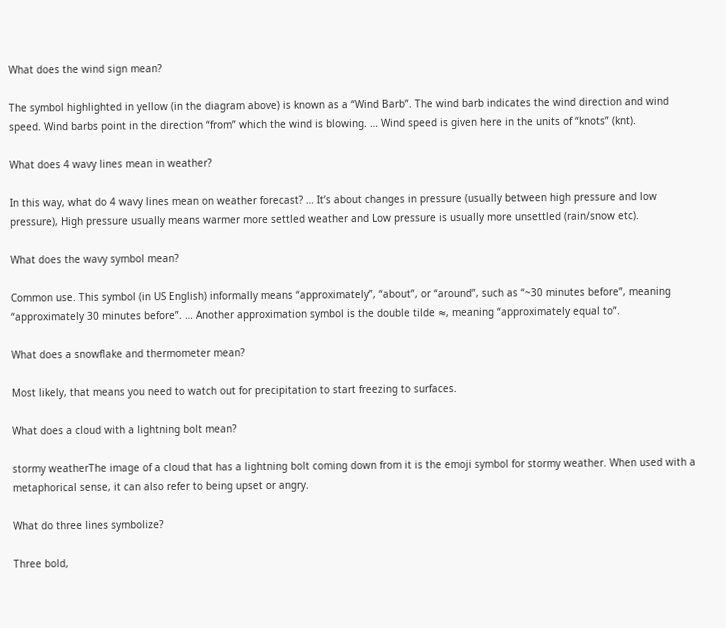What does the wind sign mean?

The symbol highlighted in yellow (in the diagram above) is known as a “Wind Barb”. The wind barb indicates the wind direction and wind speed. Wind barbs point in the direction “from” which the wind is blowing. … Wind speed is given here in the units of “knots” (knt).

What does 4 wavy lines mean in weather?

In this way, what do 4 wavy lines mean on weather forecast? … It’s about changes in pressure (usually between high pressure and low pressure), High pressure usually means warmer more settled weather and Low pressure is usually more unsettled (rain/snow etc).

What does the wavy symbol mean?

Common use. This symbol (in US English) informally means “approximately”, “about”, or “around”, such as “~30 minutes before”, meaning “approximately 30 minutes before”. … Another approximation symbol is the double tilde ≈, meaning “approximately equal to”.

What does a snowflake and thermometer mean?

Most likely, that means you need to watch out for precipitation to start freezing to surfaces.

What does a cloud with a lightning bolt mean?

stormy weatherThe image of a cloud that has a lightning bolt coming down from it is the emoji symbol for stormy weather. When used with a metaphorical sense, it can also refer to being upset or angry.

What do three lines symbolize?

Three bold,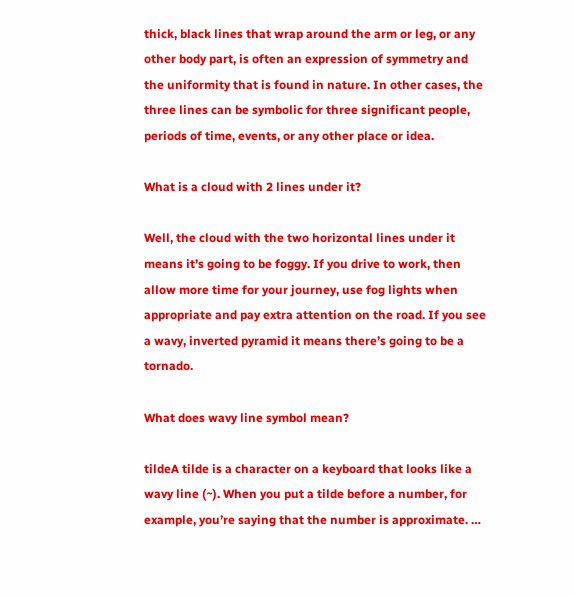thick, black lines that wrap around the arm or leg, or any other body part, is often an expression of symmetry and the uniformity that is found in nature. In other cases, the three lines can be symbolic for three significant people, periods of time, events, or any other place or idea.

What is a cloud with 2 lines under it?

Well, the cloud with the two horizontal lines under it means it’s going to be foggy. If you drive to work, then allow more time for your journey, use fog lights when appropriate and pay extra attention on the road. If you see a wavy, inverted pyramid it means there’s going to be a tornado.

What does wavy line symbol mean?

tildeA tilde is a character on a keyboard that looks like a wavy line (~). When you put a tilde before a number, for example, you’re saying that the number is approximate. …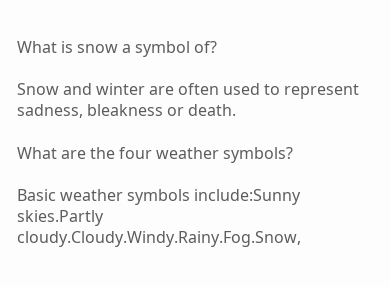What is snow a symbol of?

Snow and winter are often used to represent sadness, bleakness or death.

What are the four weather symbols?

Basic weather symbols include:Sunny skies.Partly cloudy.Cloudy.Windy.Rainy.Fog.Snow,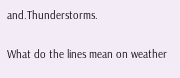and.Thunderstorms.

What do the lines mean on weather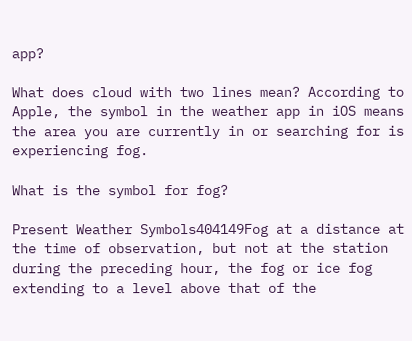app?

What does cloud with two lines mean? According to Apple, the symbol in the weather app in iOS means the area you are currently in or searching for is experiencing fog.

What is the symbol for fog?

Present Weather Symbols404149Fog at a distance at the time of observation, but not at the station during the preceding hour, the fog or ice fog extending to a level above that of the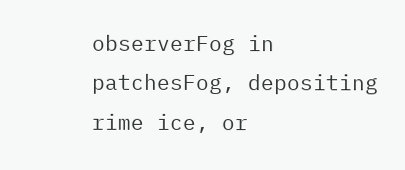observerFog in patchesFog, depositing rime ice, or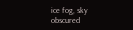ice fog, sky obscured